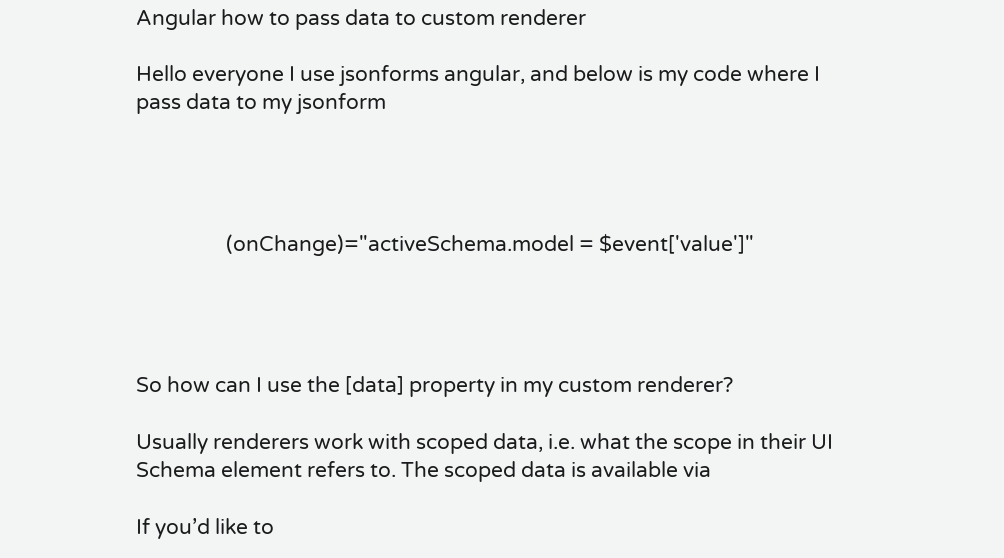Angular how to pass data to custom renderer

Hello everyone I use jsonforms angular, and below is my code where I pass data to my jsonform




                  (onChange)="activeSchema.model = $event['value']"




So how can I use the [data] property in my custom renderer?

Usually renderers work with scoped data, i.e. what the scope in their UI Schema element refers to. The scoped data is available via

If you’d like to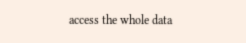access the whole data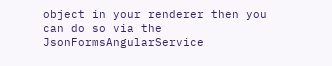object in your renderer then you can do so via the JsonFormsAngularService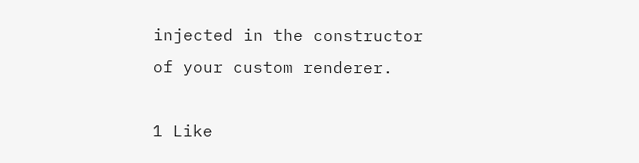injected in the constructor of your custom renderer.

1 Like